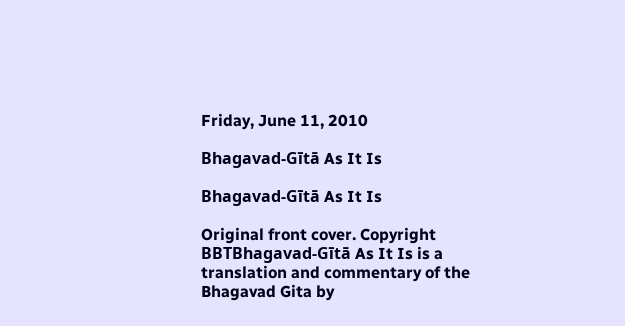Friday, June 11, 2010

Bhagavad-Gītā As It Is

Bhagavad-Gītā As It Is

Original front cover. Copyright BBTBhagavad-Gītā As It Is is a translation and commentary of the Bhagavad Gita by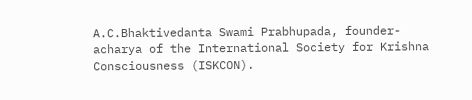A.C.Bhaktivedanta Swami Prabhupada, founder-acharya of the International Society for Krishna Consciousness (ISKCON).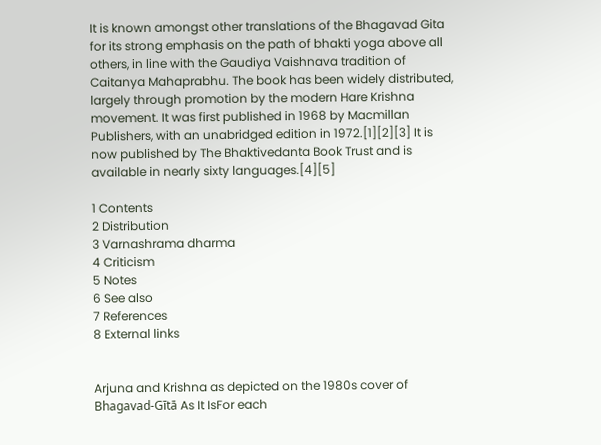It is known amongst other translations of the Bhagavad Gita for its strong emphasis on the path of bhakti yoga above all others, in line with the Gaudiya Vaishnava tradition of Caitanya Mahaprabhu. The book has been widely distributed, largely through promotion by the modern Hare Krishna movement. It was first published in 1968 by Macmillan Publishers, with an unabridged edition in 1972.[1][2][3] It is now published by The Bhaktivedanta Book Trust and is available in nearly sixty languages.[4][5]

1 Contents
2 Distribution
3 Varnashrama dharma
4 Criticism
5 Notes
6 See also
7 References
8 External links


Arjuna and Krishna as depicted on the 1980s cover of Bhagavad-Gītā As It IsFor each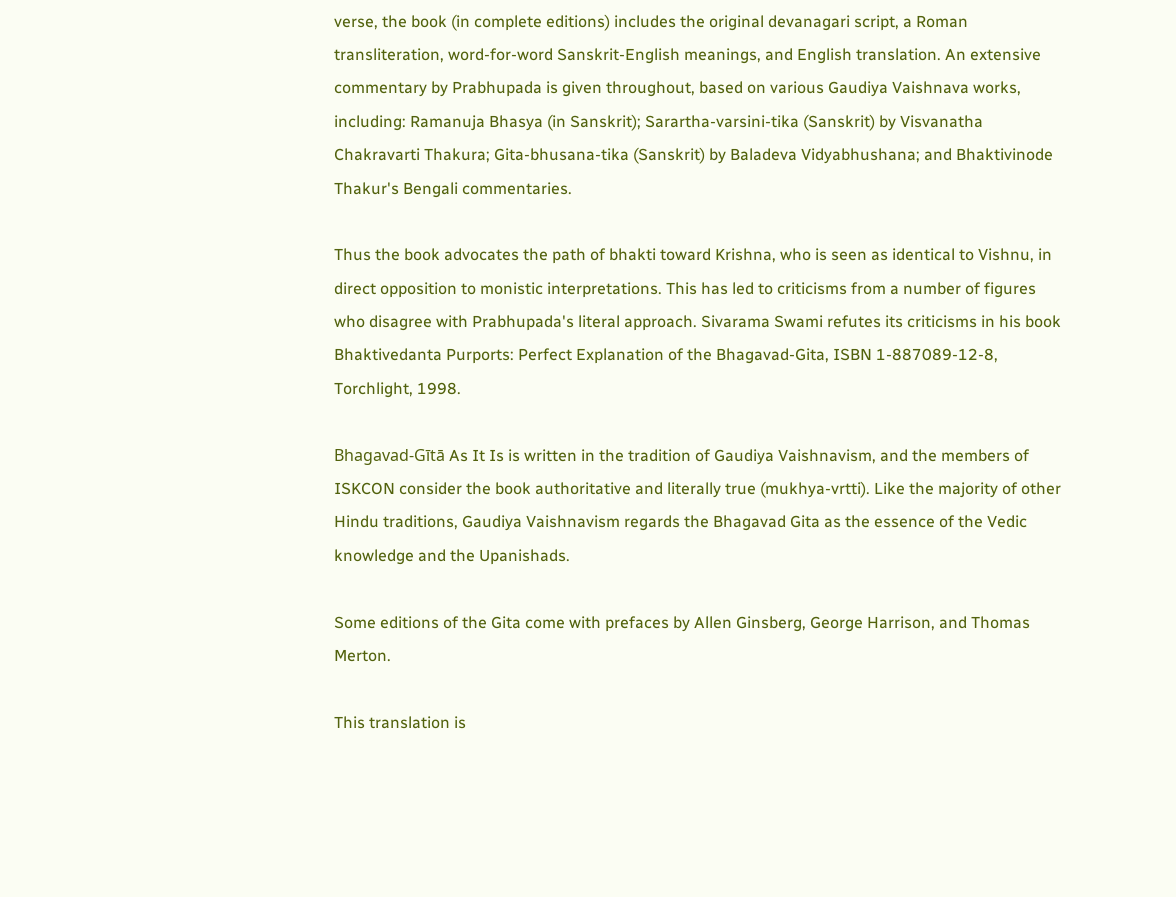verse, the book (in complete editions) includes the original devanagari script, a Roman transliteration, word-for-word Sanskrit-English meanings, and English translation. An extensive commentary by Prabhupada is given throughout, based on various Gaudiya Vaishnava works, including: Ramanuja Bhasya (in Sanskrit); Sarartha-varsini-tika (Sanskrit) by Visvanatha Chakravarti Thakura; Gita-bhusana-tika (Sanskrit) by Baladeva Vidyabhushana; and Bhaktivinode Thakur's Bengali commentaries.

Thus the book advocates the path of bhakti toward Krishna, who is seen as identical to Vishnu, in direct opposition to monistic interpretations. This has led to criticisms from a number of figures who disagree with Prabhupada's literal approach. Sivarama Swami refutes its criticisms in his book Bhaktivedanta Purports: Perfect Explanation of the Bhagavad-Gita, ISBN 1-887089-12-8, Torchlight, 1998.

Bhagavad-Gītā As It Is is written in the tradition of Gaudiya Vaishnavism, and the members of ISKCON consider the book authoritative and literally true (mukhya-vrtti). Like the majority of other Hindu traditions, Gaudiya Vaishnavism regards the Bhagavad Gita as the essence of the Vedic knowledge and the Upanishads.

Some editions of the Gita come with prefaces by Allen Ginsberg, George Harrison, and Thomas Merton.

This translation is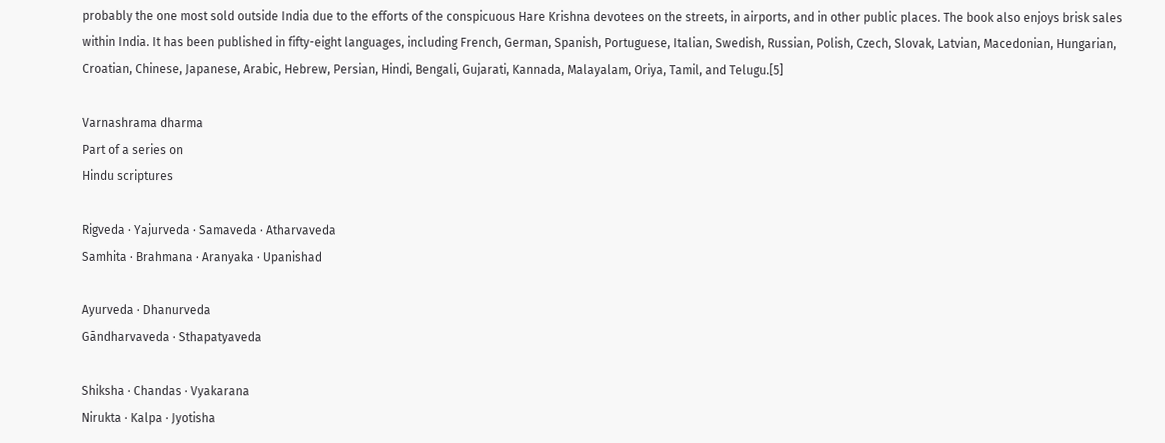probably the one most sold outside India due to the efforts of the conspicuous Hare Krishna devotees on the streets, in airports, and in other public places. The book also enjoys brisk sales within India. It has been published in fifty-eight languages, including French, German, Spanish, Portuguese, Italian, Swedish, Russian, Polish, Czech, Slovak, Latvian, Macedonian, Hungarian, Croatian, Chinese, Japanese, Arabic, Hebrew, Persian, Hindi, Bengali, Gujarati, Kannada, Malayalam, Oriya, Tamil, and Telugu.[5]

Varnashrama dharma
Part of a series on
Hindu scriptures

Rigveda · Yajurveda · Samaveda · Atharvaveda
Samhita · Brahmana · Aranyaka · Upanishad

Ayurveda · Dhanurveda
Gāndharvaveda · Sthapatyaveda

Shiksha · Chandas · Vyakarana
Nirukta · Kalpa · Jyotisha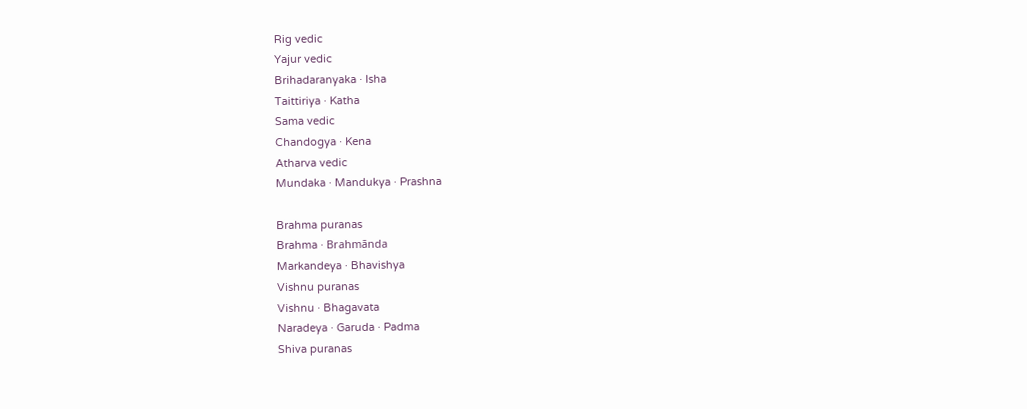Rig vedic
Yajur vedic
Brihadaranyaka · Isha
Taittiriya · Katha
Sama vedic
Chandogya · Kena
Atharva vedic
Mundaka · Mandukya · Prashna

Brahma puranas
Brahma · Brahmānda
Markandeya · Bhavishya
Vishnu puranas
Vishnu · Bhagavata
Naradeya · Garuda · Padma
Shiva puranas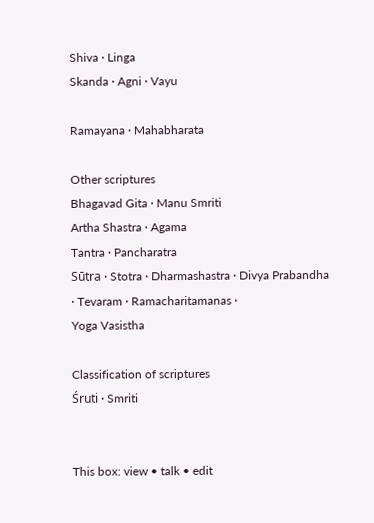Shiva · Linga
Skanda · Agni · Vayu

Ramayana · Mahabharata

Other scriptures
Bhagavad Gita · Manu Smriti
Artha Shastra · Agama
Tantra · Pancharatra
Sūtra · Stotra · Dharmashastra · Divya Prabandha · Tevaram · Ramacharitamanas ·
Yoga Vasistha

Classification of scriptures
Śruti · Smriti


This box: view • talk • edit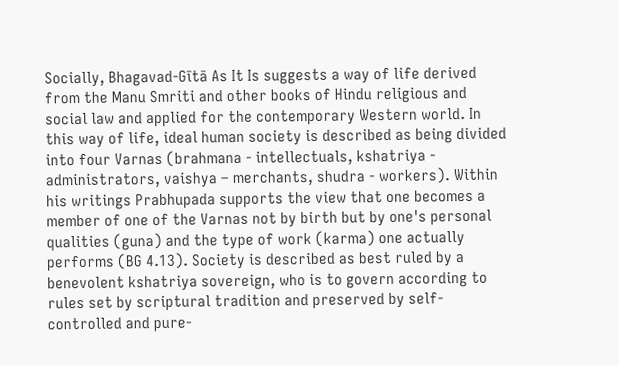Socially, Bhagavad-Gītā As It Is suggests a way of life derived from the Manu Smriti and other books of Hindu religious and social law and applied for the contemporary Western world. In this way of life, ideal human society is described as being divided into four Varnas (brahmana - intellectuals, kshatriya - administrators, vaishya – merchants, shudra - workers). Within his writings Prabhupada supports the view that one becomes a member of one of the Varnas not by birth but by one's personal qualities (guna) and the type of work (karma) one actually performs (BG 4.13). Society is described as best ruled by a benevolent kshatriya sovereign, who is to govern according to rules set by scriptural tradition and preserved by self-controlled and pure-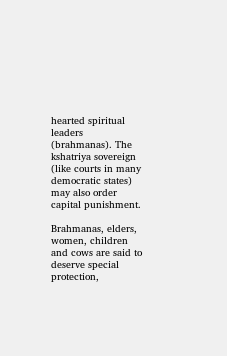hearted spiritual leaders (brahmanas). The kshatriya sovereign (like courts in many democratic states) may also order capital punishment.

Brahmanas, elders, women, children and cows are said to deserve special protection,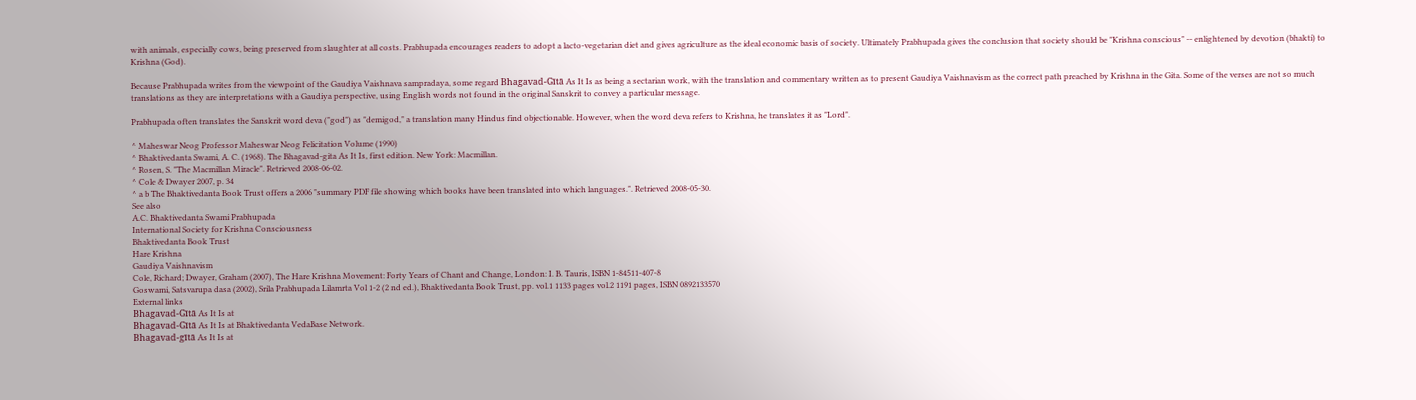with animals, especially cows, being preserved from slaughter at all costs. Prabhupada encourages readers to adopt a lacto-vegetarian diet and gives agriculture as the ideal economic basis of society. Ultimately Prabhupada gives the conclusion that society should be "Krishna conscious" -- enlightened by devotion (bhakti) to Krishna (God).

Because Prabhupada writes from the viewpoint of the Gaudiya Vaishnava sampradaya, some regard Bhagavad-Gītā As It Is as being a sectarian work, with the translation and commentary written as to present Gaudiya Vaishnavism as the correct path preached by Krishna in the Gita. Some of the verses are not so much translations as they are interpretations with a Gaudiya perspective, using English words not found in the original Sanskrit to convey a particular message.

Prabhupada often translates the Sanskrit word deva ("god") as "demigod," a translation many Hindus find objectionable. However, when the word deva refers to Krishna, he translates it as "Lord".

^ Maheswar Neog Professor Maheswar Neog Felicitation Volume (1990)
^ Bhaktivedanta Swami, A. C. (1968). The Bhagavad-gita As It Is, first edition. New York: Macmillan.
^ Rosen, S. "The Macmillan Miracle". Retrieved 2008-06-02.
^ Cole & Dwayer 2007, p. 34
^ a b The Bhaktivedanta Book Trust offers a 2006 "summary PDF file showing which books have been translated into which languages.". Retrieved 2008-05-30.
See also
A.C. Bhaktivedanta Swami Prabhupada
International Society for Krishna Consciousness
Bhaktivedanta Book Trust
Hare Krishna
Gaudiya Vaishnavism
Cole, Richard; Dwayer, Graham (2007), The Hare Krishna Movement: Forty Years of Chant and Change, London: I. B. Tauris, ISBN 1-84511-407-8
Goswami, Satsvarupa dasa (2002), Srila Prabhupada Lilamrta Vol 1-2 (2 nd ed.), Bhaktivedanta Book Trust, pp. vol.1 1133 pages vol.2 1191 pages, ISBN 0892133570
External links
Bhagavad-Gītā As It Is at
Bhagavad-Gītā As It Is at Bhaktivedanta VedaBase Network.
Bhagavad-gītā As It Is at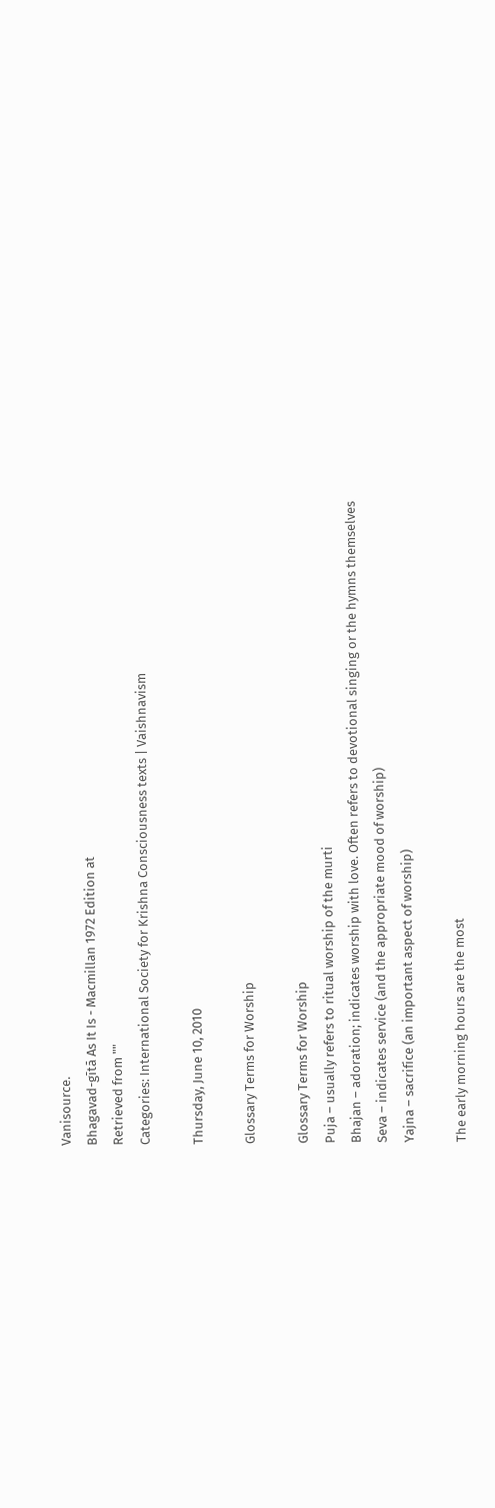Vanisource.
Bhagavad-gītā As It Is - Macmillan 1972 Edition at
Retrieved from ""
Categories: International Society for Krishna Consciousness texts | Vaishnavism

Thursday, June 10, 2010

Glossary Terms for Worship

Glossary Terms for Worship
Puja – usually refers to ritual worship of the murti
Bhajan – adoration; indicates worship with love. Often refers to devotional singing or the hymns themselves
Seva – indicates service (and the appropriate mood of worship)
Yajna – sacrifice (an important aspect of worship)

The early morning hours are the most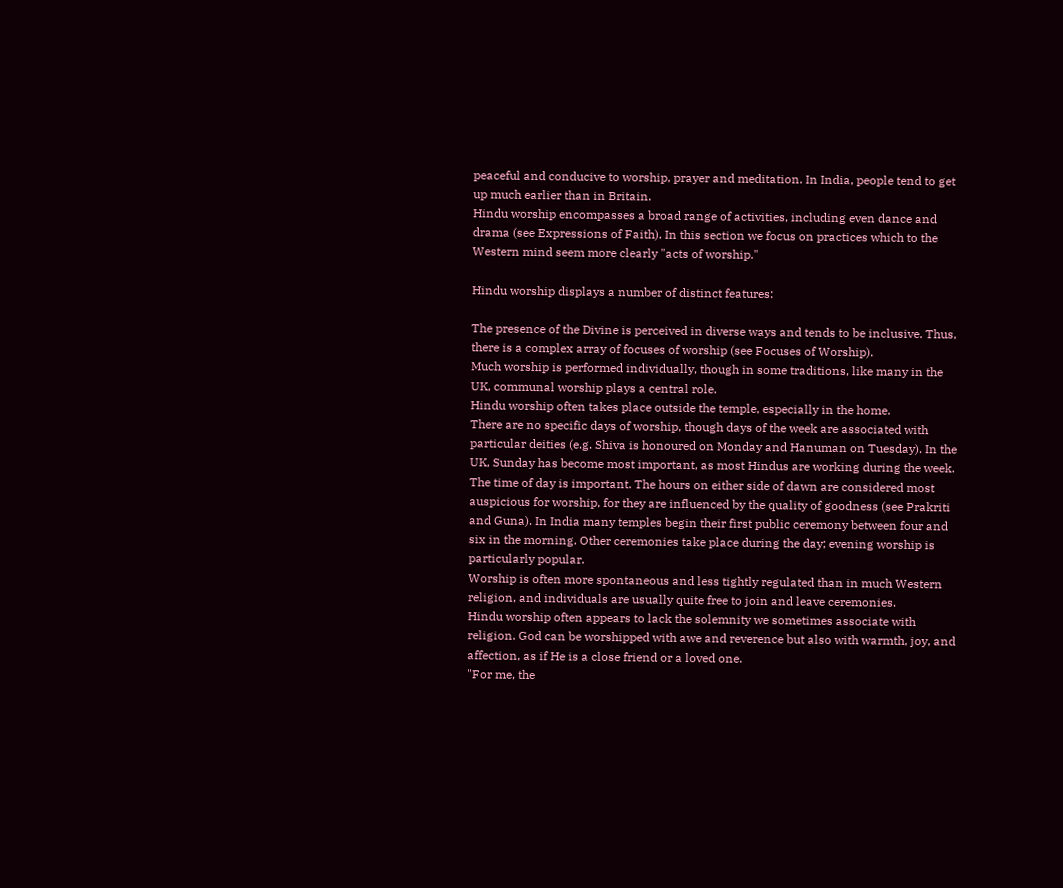peaceful and conducive to worship, prayer and meditation. In India, people tend to get up much earlier than in Britain.
Hindu worship encompasses a broad range of activities, including even dance and drama (see Expressions of Faith). In this section we focus on practices which to the Western mind seem more clearly "acts of worship."

Hindu worship displays a number of distinct features:

The presence of the Divine is perceived in diverse ways and tends to be inclusive. Thus, there is a complex array of focuses of worship (see Focuses of Worship).
Much worship is performed individually, though in some traditions, like many in the UK, communal worship plays a central role.
Hindu worship often takes place outside the temple, especially in the home.
There are no specific days of worship, though days of the week are associated with particular deities (e.g. Shiva is honoured on Monday and Hanuman on Tuesday). In the UK, Sunday has become most important, as most Hindus are working during the week.
The time of day is important. The hours on either side of dawn are considered most auspicious for worship, for they are influenced by the quality of goodness (see Prakriti and Guna). In India many temples begin their first public ceremony between four and six in the morning. Other ceremonies take place during the day; evening worship is particularly popular.
Worship is often more spontaneous and less tightly regulated than in much Western religion, and individuals are usually quite free to join and leave ceremonies.
Hindu worship often appears to lack the solemnity we sometimes associate with religion. God can be worshipped with awe and reverence but also with warmth, joy, and affection, as if He is a close friend or a loved one.
"For me, the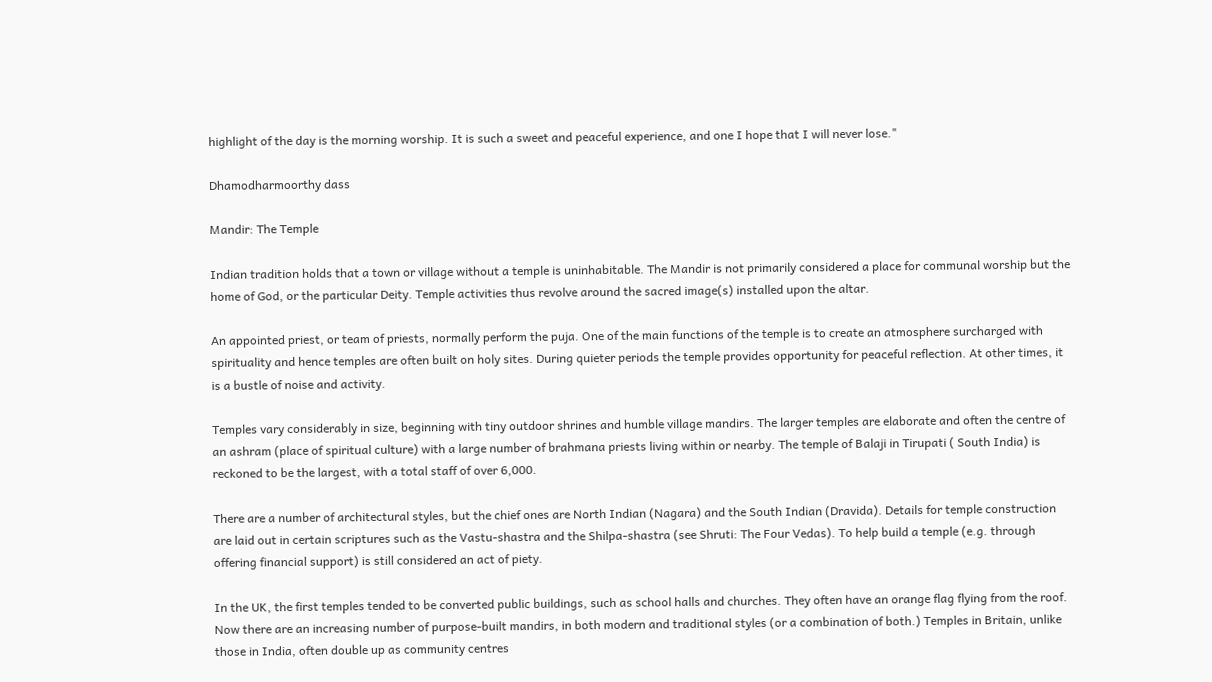highlight of the day is the morning worship. It is such a sweet and peaceful experience, and one I hope that I will never lose."

Dhamodharmoorthy dass

Mandir: The Temple

Indian tradition holds that a town or village without a temple is uninhabitable. The Mandir is not primarily considered a place for communal worship but the home of God, or the particular Deity. Temple activities thus revolve around the sacred image(s) installed upon the altar.

An appointed priest, or team of priests, normally perform the puja. One of the main functions of the temple is to create an atmosphere surcharged with spirituality and hence temples are often built on holy sites. During quieter periods the temple provides opportunity for peaceful reflection. At other times, it is a bustle of noise and activity.

Temples vary considerably in size, beginning with tiny outdoor shrines and humble village mandirs. The larger temples are elaborate and often the centre of an ashram (place of spiritual culture) with a large number of brahmana priests living within or nearby. The temple of Balaji in Tirupati ( South India) is reckoned to be the largest, with a total staff of over 6,000.

There are a number of architectural styles, but the chief ones are North Indian (Nagara) and the South Indian (Dravida). Details for temple construction are laid out in certain scriptures such as the Vastu-shastra and the Shilpa-shastra (see Shruti: The Four Vedas). To help build a temple (e.g. through offering financial support) is still considered an act of piety.

In the UK, the first temples tended to be converted public buildings, such as school halls and churches. They often have an orange flag flying from the roof. Now there are an increasing number of purpose-built mandirs, in both modern and traditional styles (or a combination of both.) Temples in Britain, unlike those in India, often double up as community centres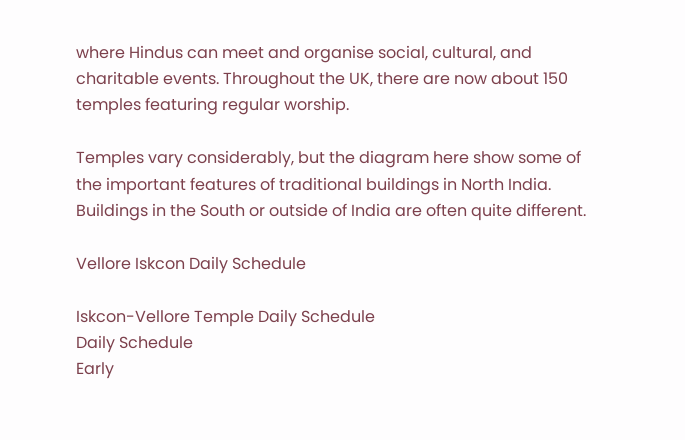where Hindus can meet and organise social, cultural, and charitable events. Throughout the UK, there are now about 150 temples featuring regular worship.

Temples vary considerably, but the diagram here show some of the important features of traditional buildings in North India. Buildings in the South or outside of India are often quite different.

Vellore Iskcon Daily Schedule

Iskcon-Vellore Temple Daily Schedule
Daily Schedule
Early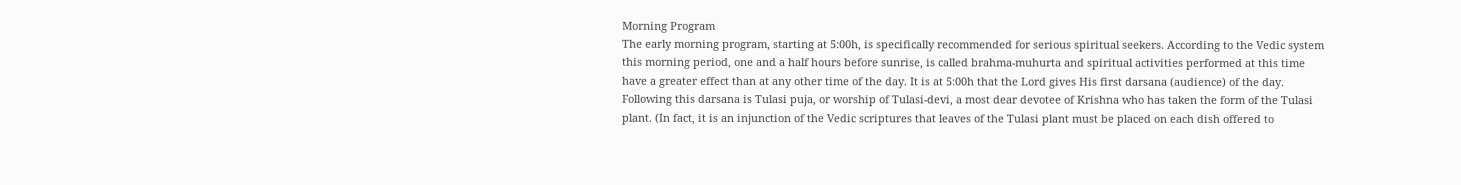Morning Program
The early morning program, starting at 5:00h, is specifically recommended for serious spiritual seekers. According to the Vedic system this morning period, one and a half hours before sunrise, is called brahma-muhurta and spiritual activities performed at this time have a greater effect than at any other time of the day. It is at 5:00h that the Lord gives His first darsana (audience) of the day.
Following this darsana is Tulasi puja, or worship of Tulasi-devi, a most dear devotee of Krishna who has taken the form of the Tulasi plant. (In fact, it is an injunction of the Vedic scriptures that leaves of the Tulasi plant must be placed on each dish offered to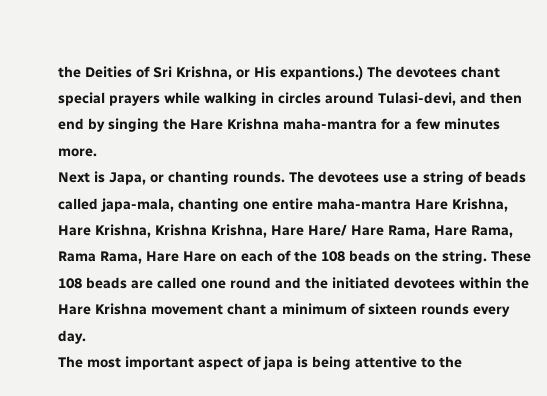the Deities of Sri Krishna, or His expantions.) The devotees chant special prayers while walking in circles around Tulasi-devi, and then end by singing the Hare Krishna maha-mantra for a few minutes more.
Next is Japa, or chanting rounds. The devotees use a string of beads called japa-mala, chanting one entire maha-mantra Hare Krishna, Hare Krishna, Krishna Krishna, Hare Hare/ Hare Rama, Hare Rama, Rama Rama, Hare Hare on each of the 108 beads on the string. These 108 beads are called one round and the initiated devotees within the Hare Krishna movement chant a minimum of sixteen rounds every day.
The most important aspect of japa is being attentive to the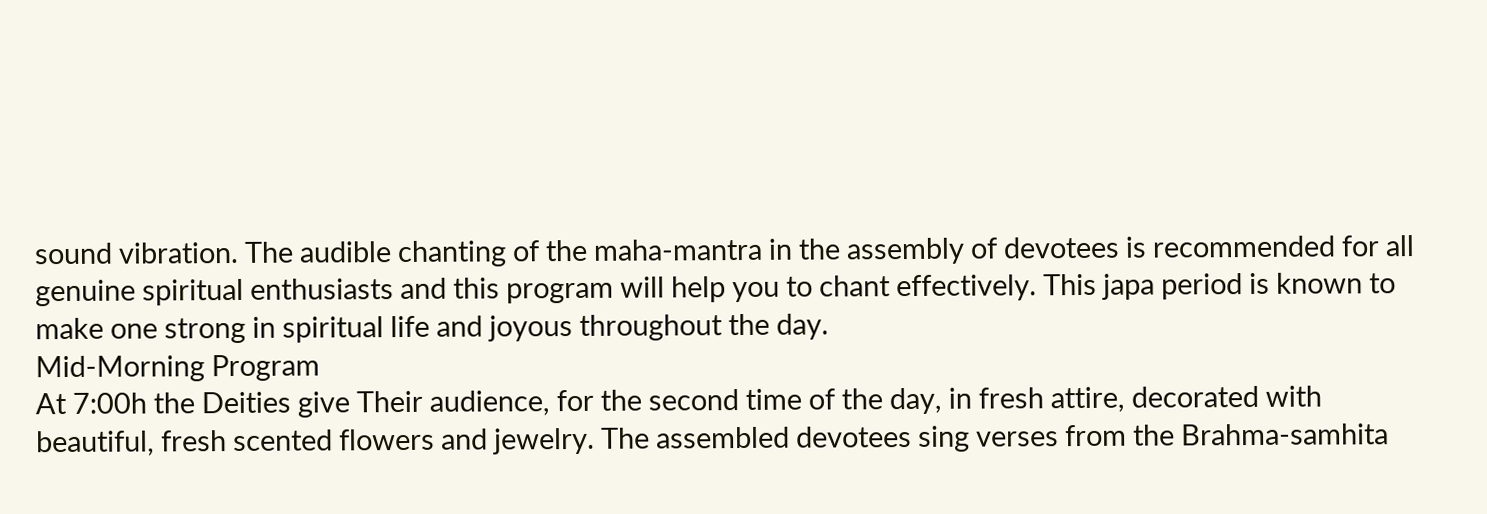sound vibration. The audible chanting of the maha-mantra in the assembly of devotees is recommended for all genuine spiritual enthusiasts and this program will help you to chant effectively. This japa period is known to make one strong in spiritual life and joyous throughout the day.
Mid-Morning Program
At 7:00h the Deities give Their audience, for the second time of the day, in fresh attire, decorated with beautiful, fresh scented flowers and jewelry. The assembled devotees sing verses from the Brahma-samhita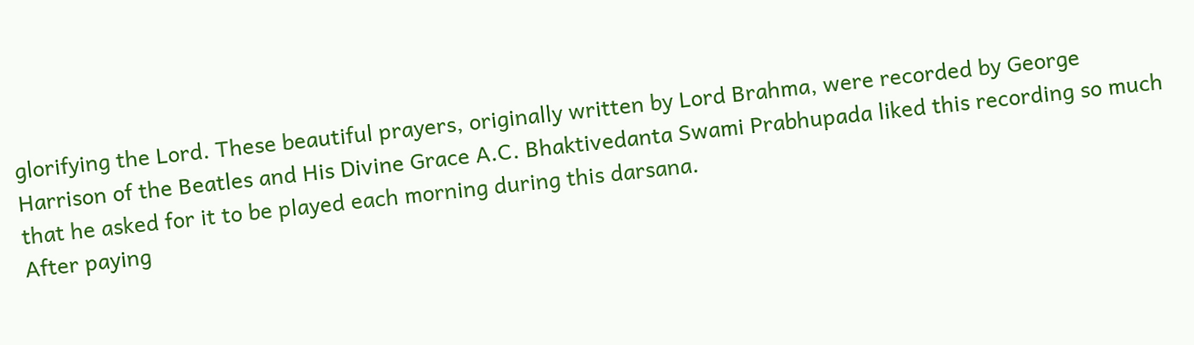glorifying the Lord. These beautiful prayers, originally written by Lord Brahma, were recorded by George Harrison of the Beatles and His Divine Grace A.C. Bhaktivedanta Swami Prabhupada liked this recording so much that he asked for it to be played each morning during this darsana.
After paying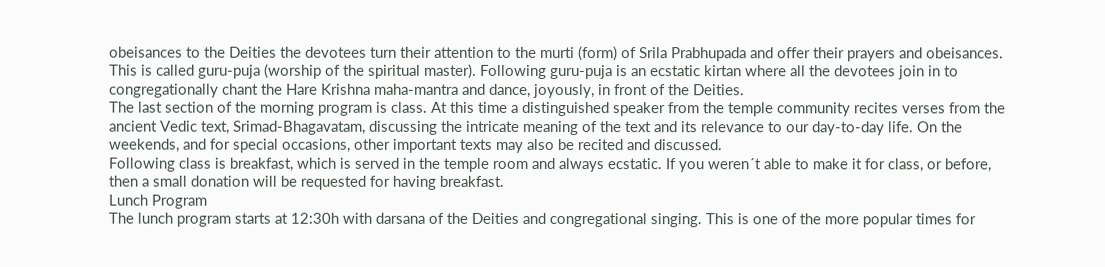obeisances to the Deities the devotees turn their attention to the murti (form) of Srila Prabhupada and offer their prayers and obeisances. This is called guru-puja (worship of the spiritual master). Following guru-puja is an ecstatic kirtan where all the devotees join in to congregationally chant the Hare Krishna maha-mantra and dance, joyously, in front of the Deities.
The last section of the morning program is class. At this time a distinguished speaker from the temple community recites verses from the ancient Vedic text, Srimad-Bhagavatam, discussing the intricate meaning of the text and its relevance to our day-to-day life. On the weekends, and for special occasions, other important texts may also be recited and discussed.
Following class is breakfast, which is served in the temple room and always ecstatic. If you weren´t able to make it for class, or before, then a small donation will be requested for having breakfast.
Lunch Program
The lunch program starts at 12:30h with darsana of the Deities and congregational singing. This is one of the more popular times for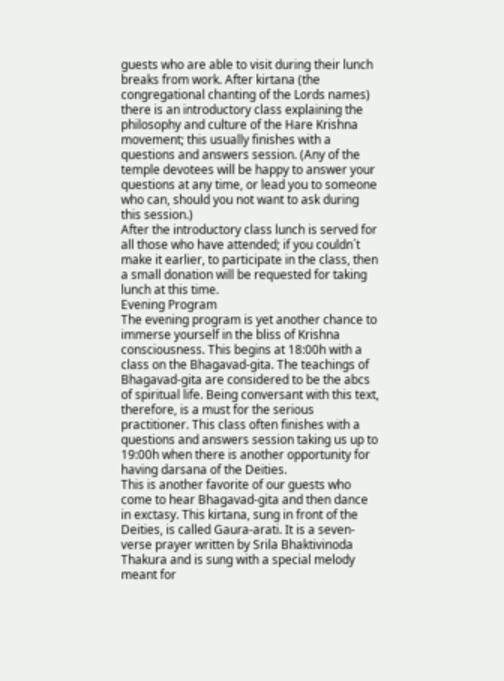guests who are able to visit during their lunch breaks from work. After kirtana (the congregational chanting of the Lords names) there is an introductory class explaining the philosophy and culture of the Hare Krishna movement; this usually finishes with a questions and answers session. (Any of the temple devotees will be happy to answer your questions at any time, or lead you to someone who can, should you not want to ask during this session.)
After the introductory class lunch is served for all those who have attended; if you couldn´t make it earlier, to participate in the class, then a small donation will be requested for taking lunch at this time.
Evening Program
The evening program is yet another chance to immerse yourself in the bliss of Krishna consciousness. This begins at 18:00h with a class on the Bhagavad-gita. The teachings of Bhagavad-gita are considered to be the abcs of spiritual life. Being conversant with this text, therefore, is a must for the serious practitioner. This class often finishes with a questions and answers session taking us up to 19:00h when there is another opportunity for having darsana of the Deities.
This is another favorite of our guests who come to hear Bhagavad-gita and then dance in exctasy. This kirtana, sung in front of the Deities, is called Gaura-arati. It is a seven-verse prayer written by Srila Bhaktivinoda Thakura and is sung with a special melody meant for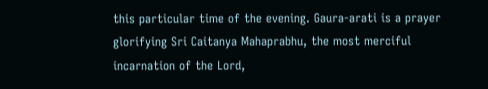this particular time of the evening. Gaura-arati is a prayer glorifying Sri Caitanya Mahaprabhu, the most merciful incarnation of the Lord,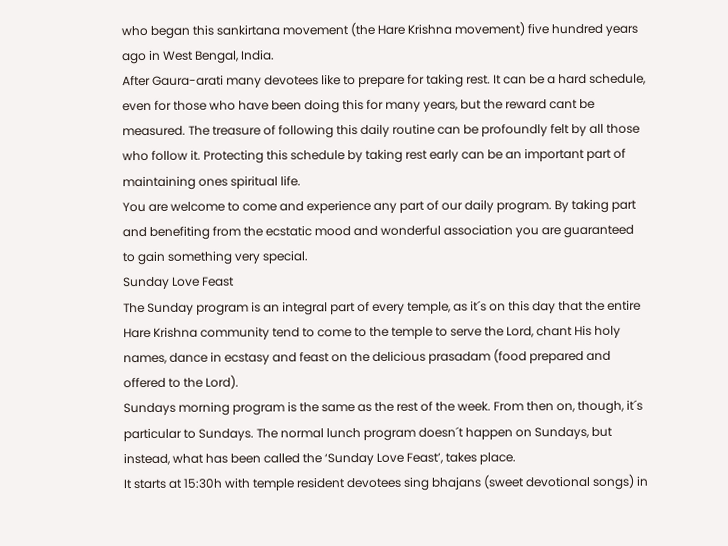who began this sankirtana movement (the Hare Krishna movement) five hundred years ago in West Bengal, India.
After Gaura-arati many devotees like to prepare for taking rest. It can be a hard schedule, even for those who have been doing this for many years, but the reward cant be measured. The treasure of following this daily routine can be profoundly felt by all those who follow it. Protecting this schedule by taking rest early can be an important part of maintaining ones spiritual life.
You are welcome to come and experience any part of our daily program. By taking part and benefiting from the ecstatic mood and wonderful association you are guaranteed to gain something very special.
Sunday Love Feast
The Sunday program is an integral part of every temple, as it´s on this day that the entire Hare Krishna community tend to come to the temple to serve the Lord, chant His holy names, dance in ecstasy and feast on the delicious prasadam (food prepared and offered to the Lord).
Sundays morning program is the same as the rest of the week. From then on, though, it´s particular to Sundays. The normal lunch program doesn´t happen on Sundays, but instead, what has been called the ‘Sunday Love Feast’, takes place.
It starts at 15:30h with temple resident devotees sing bhajans (sweet devotional songs) in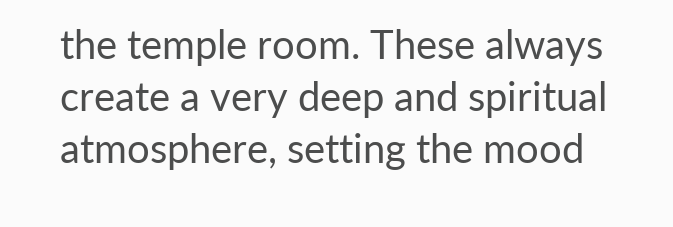the temple room. These always create a very deep and spiritual atmosphere, setting the mood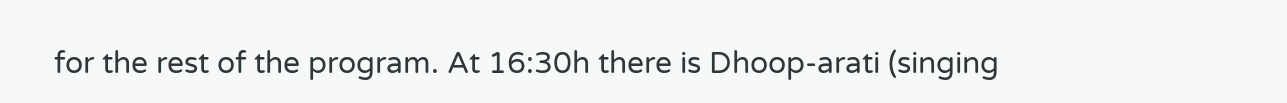for the rest of the program. At 16:30h there is Dhoop-arati (singing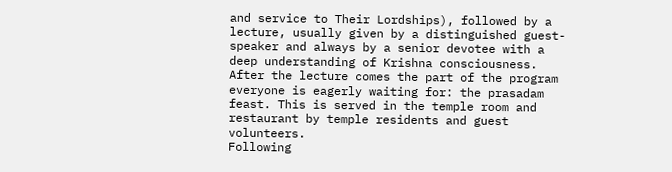and service to Their Lordships), followed by a lecture, usually given by a distinguished guest-speaker and always by a senior devotee with a deep understanding of Krishna consciousness.
After the lecture comes the part of the program everyone is eagerly waiting for: the prasadam feast. This is served in the temple room and restaurant by temple residents and guest volunteers.
Following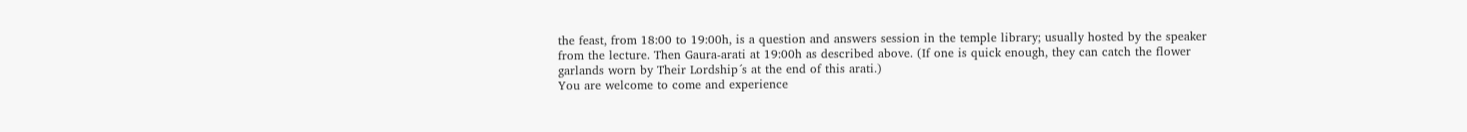the feast, from 18:00 to 19:00h, is a question and answers session in the temple library; usually hosted by the speaker from the lecture. Then Gaura-arati at 19:00h as described above. (If one is quick enough, they can catch the flower garlands worn by Their Lordship´s at the end of this arati.)
You are welcome to come and experience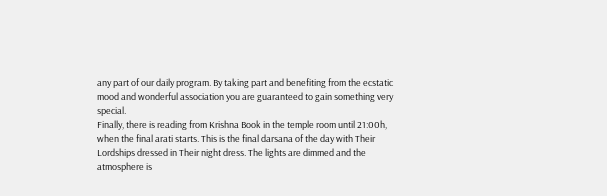any part of our daily program. By taking part and benefiting from the ecstatic mood and wonderful association you are guaranteed to gain something very special.
Finally, there is reading from Krishna Book in the temple room until 21:00h, when the final arati starts. This is the final darsana of the day with Their Lordships dressed in Their night dress. The lights are dimmed and the atmosphere is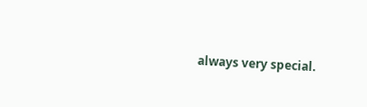always very special.